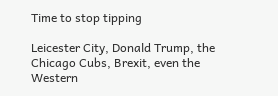Time to stop tipping

Leicester City, Donald Trump, the Chicago Cubs, Brexit, even the Western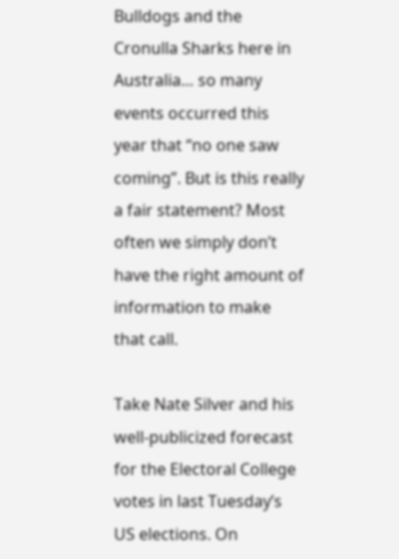Bulldogs and the Cronulla Sharks here in Australia… so many events occurred this year that “no one saw coming”. But is this really a fair statement? Most often we simply don’t have the right amount of information to make that call.

Take Nate Silver and his well-publicized forecast for the Electoral College votes in last Tuesday’s US elections. On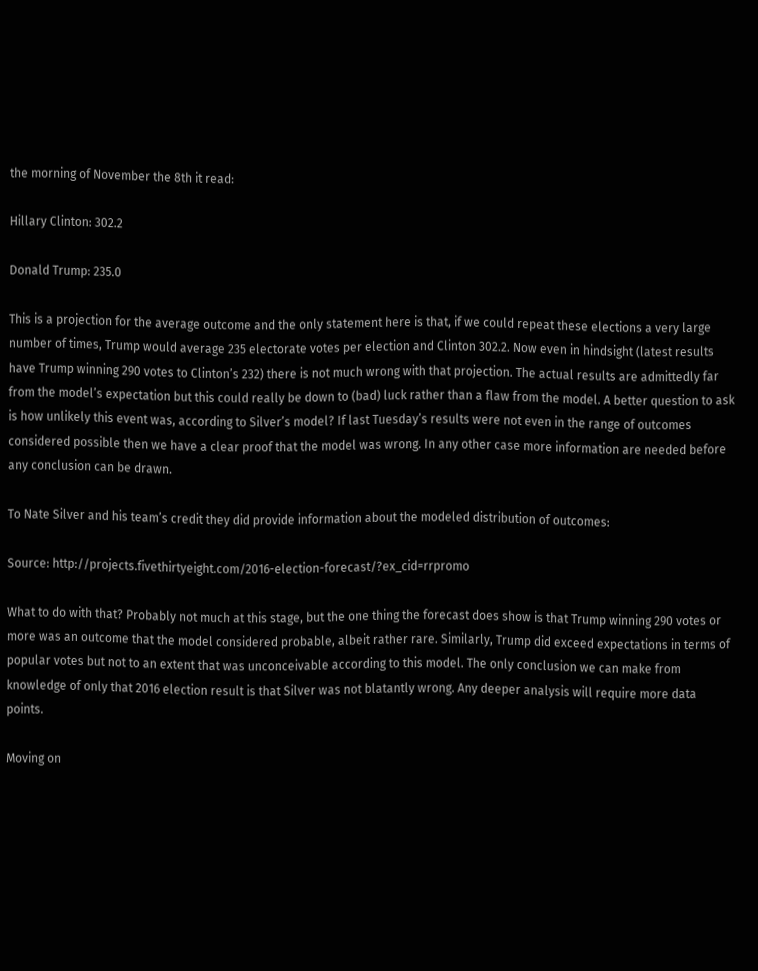the morning of November the 8th it read:

Hillary Clinton: 302.2

Donald Trump: 235.0

This is a projection for the average outcome and the only statement here is that, if we could repeat these elections a very large number of times, Trump would average 235 electorate votes per election and Clinton 302.2. Now even in hindsight (latest results have Trump winning 290 votes to Clinton’s 232) there is not much wrong with that projection. The actual results are admittedly far from the model’s expectation but this could really be down to (bad) luck rather than a flaw from the model. A better question to ask is how unlikely this event was, according to Silver’s model? If last Tuesday’s results were not even in the range of outcomes considered possible then we have a clear proof that the model was wrong. In any other case more information are needed before any conclusion can be drawn.

To Nate Silver and his team’s credit they did provide information about the modeled distribution of outcomes:

Source: http://projects.fivethirtyeight.com/2016-election-forecast/?ex_cid=rrpromo

What to do with that? Probably not much at this stage, but the one thing the forecast does show is that Trump winning 290 votes or more was an outcome that the model considered probable, albeit rather rare. Similarly, Trump did exceed expectations in terms of popular votes but not to an extent that was unconceivable according to this model. The only conclusion we can make from knowledge of only that 2016 election result is that Silver was not blatantly wrong. Any deeper analysis will require more data points.

Moving on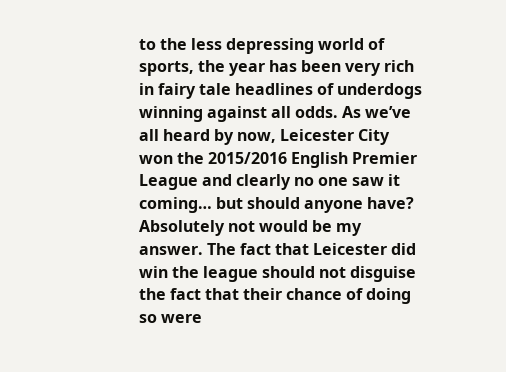to the less depressing world of sports, the year has been very rich in fairy tale headlines of underdogs winning against all odds. As we’ve all heard by now, Leicester City won the 2015/2016 English Premier League and clearly no one saw it coming… but should anyone have? Absolutely not would be my answer. The fact that Leicester did win the league should not disguise the fact that their chance of doing so were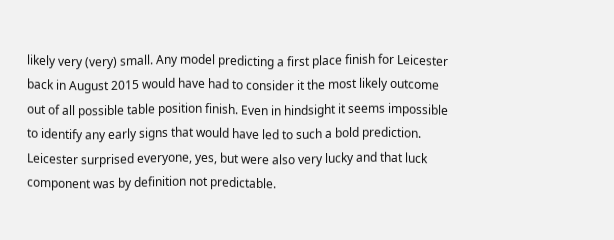likely very (very) small. Any model predicting a first place finish for Leicester back in August 2015 would have had to consider it the most likely outcome out of all possible table position finish. Even in hindsight it seems impossible to identify any early signs that would have led to such a bold prediction. Leicester surprised everyone, yes, but were also very lucky and that luck component was by definition not predictable.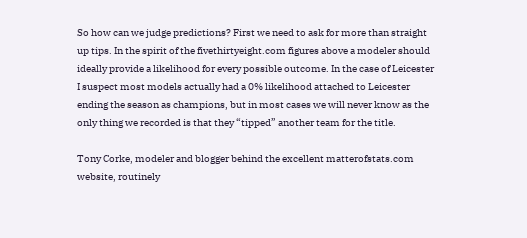So how can we judge predictions? First we need to ask for more than straight up tips. In the spirit of the fivethirtyeight.com figures above a modeler should ideally provide a likelihood for every possible outcome. In the case of Leicester I suspect most models actually had a 0% likelihood attached to Leicester ending the season as champions, but in most cases we will never know as the only thing we recorded is that they “tipped” another team for the title.

Tony Corke, modeler and blogger behind the excellent matterofstats.com website, routinely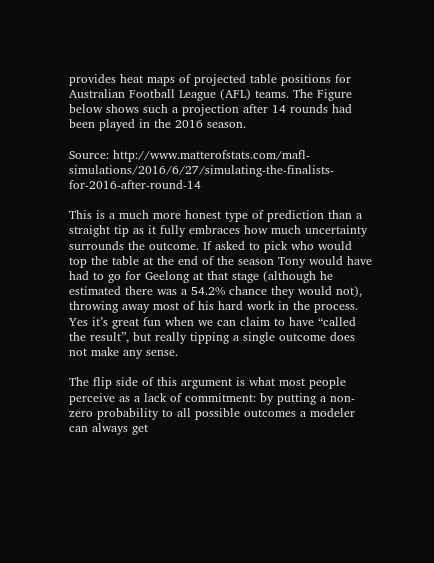provides heat maps of projected table positions for Australian Football League (AFL) teams. The Figure below shows such a projection after 14 rounds had been played in the 2016 season.

Source: http://www.matterofstats.com/mafl-simulations/2016/6/27/simulating-the-finalists-for-2016-after-round-14

This is a much more honest type of prediction than a straight tip as it fully embraces how much uncertainty surrounds the outcome. If asked to pick who would top the table at the end of the season Tony would have had to go for Geelong at that stage (although he estimated there was a 54.2% chance they would not), throwing away most of his hard work in the process. Yes it’s great fun when we can claim to have “called the result”, but really tipping a single outcome does not make any sense.

The flip side of this argument is what most people perceive as a lack of commitment: by putting a non-zero probability to all possible outcomes a modeler can always get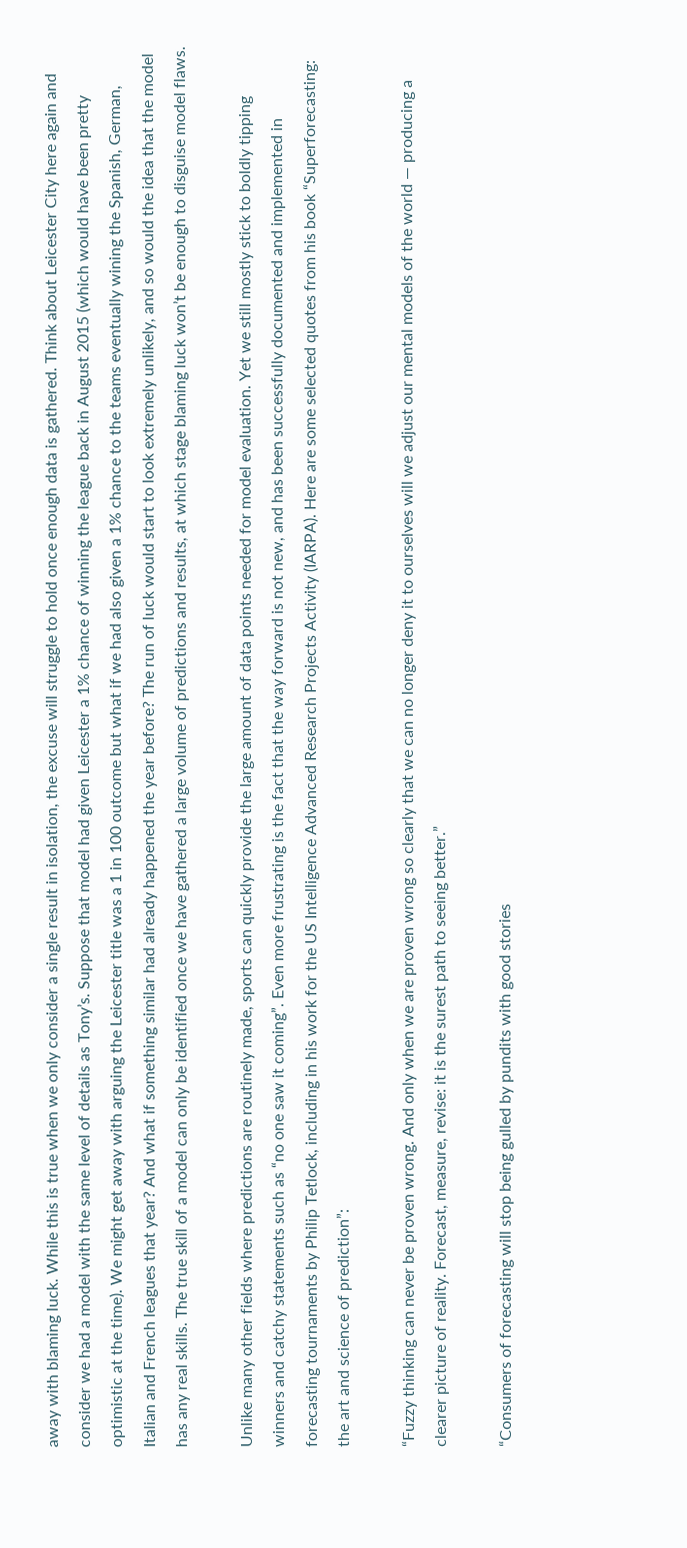away with blaming luck. While this is true when we only consider a single result in isolation, the excuse will struggle to hold once enough data is gathered. Think about Leicester City here again and consider we had a model with the same level of details as Tony’s. Suppose that model had given Leicester a 1% chance of winning the league back in August 2015 (which would have been pretty optimistic at the time). We might get away with arguing the Leicester title was a 1 in 100 outcome but what if we had also given a 1% chance to the teams eventually wining the Spanish, German, Italian and French leagues that year? And what if something similar had already happened the year before? The run of luck would start to look extremely unlikely, and so would the idea that the model has any real skills. The true skill of a model can only be identified once we have gathered a large volume of predictions and results, at which stage blaming luck won’t be enough to disguise model flaws.

Unlike many other fields where predictions are routinely made, sports can quickly provide the large amount of data points needed for model evaluation. Yet we still mostly stick to boldly tipping winners and catchy statements such as “no one saw it coming”. Even more frustrating is the fact that the way forward is not new, and has been successfully documented and implemented in forecasting tournaments by Philip Tetlock, including in his work for the US Intelligence Advanced Research Projects Activity (IARPA). Here are some selected quotes from his book “Superforecasting: the art and science of prediction”:

“Fuzzy thinking can never be proven wrong. And only when we are proven wrong so clearly that we can no longer deny it to ourselves will we adjust our mental models of the world — producing a clearer picture of reality. Forecast, measure, revise: it is the surest path to seeing better.”

“Consumers of forecasting will stop being gulled by pundits with good stories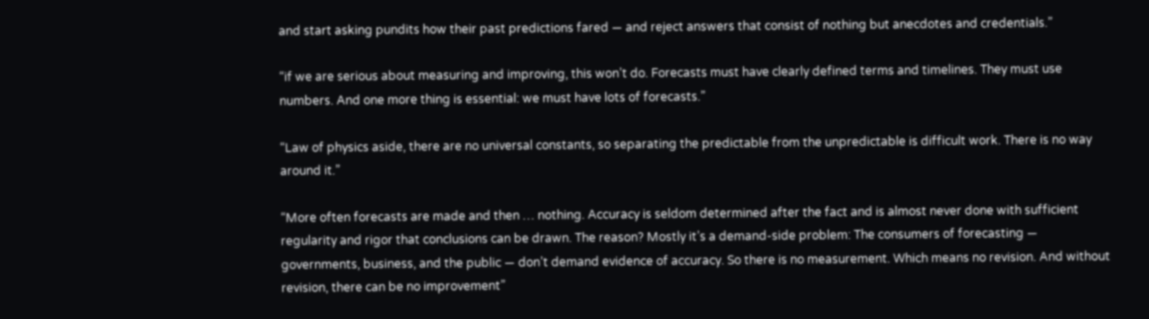and start asking pundits how their past predictions fared — and reject answers that consist of nothing but anecdotes and credentials.”

“if we are serious about measuring and improving, this won’t do. Forecasts must have clearly defined terms and timelines. They must use numbers. And one more thing is essential: we must have lots of forecasts.”

“Law of physics aside, there are no universal constants, so separating the predictable from the unpredictable is difficult work. There is no way around it.”

“More often forecasts are made and then … nothing. Accuracy is seldom determined after the fact and is almost never done with sufficient regularity and rigor that conclusions can be drawn. The reason? Mostly it’s a demand-side problem: The consumers of forecasting — governments, business, and the public — don’t demand evidence of accuracy. So there is no measurement. Which means no revision. And without revision, there can be no improvement”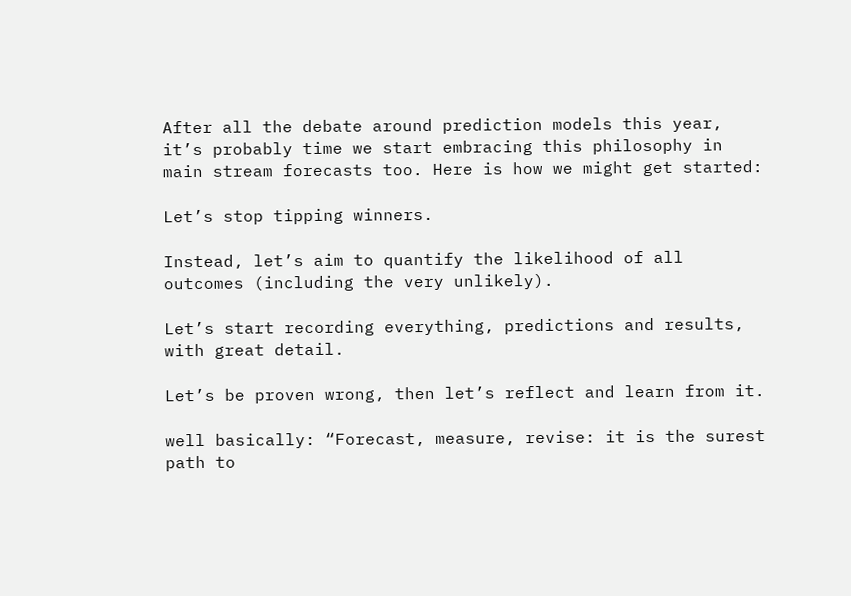After all the debate around prediction models this year, it’s probably time we start embracing this philosophy in main stream forecasts too. Here is how we might get started:

Let’s stop tipping winners.

Instead, let’s aim to quantify the likelihood of all outcomes (including the very unlikely).

Let’s start recording everything, predictions and results, with great detail.

Let’s be proven wrong, then let’s reflect and learn from it.

well basically: “Forecast, measure, revise: it is the surest path to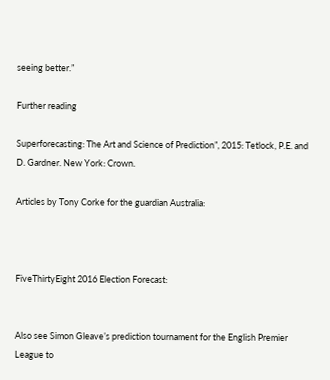seeing better.”

Further reading

Superforecasting: The Art and Science of Prediction”, 2015: Tetlock, P.E. and D. Gardner. New York: Crown.

Articles by Tony Corke for the guardian Australia:



FiveThirtyEight 2016 Election Forecast:


Also see Simon Gleave’s prediction tournament for the English Premier League to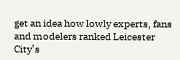get an idea how lowly experts, fans and modelers ranked Leicester City’s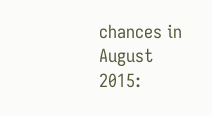chances in August 2015: